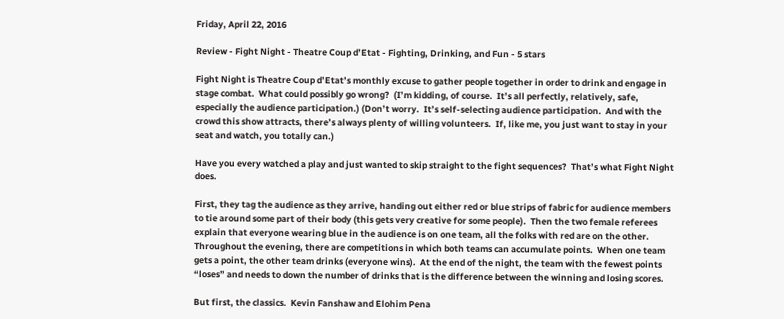Friday, April 22, 2016

Review - Fight Night - Theatre Coup d’Etat - Fighting, Drinking, and Fun - 5 stars

Fight Night is Theatre Coup d’Etat’s monthly excuse to gather people together in order to drink and engage in stage combat.  What could possibly go wrong?  (I’m kidding, of course.  It’s all perfectly, relatively, safe, especially the audience participation.) (Don’t worry.  It’s self-selecting audience participation.  And with the crowd this show attracts, there’s always plenty of willing volunteers.  If, like me, you just want to stay in your seat and watch, you totally can.)

Have you every watched a play and just wanted to skip straight to the fight sequences?  That’s what Fight Night does.

First, they tag the audience as they arrive, handing out either red or blue strips of fabric for audience members to tie around some part of their body (this gets very creative for some people).  Then the two female referees explain that everyone wearing blue in the audience is on one team, all the folks with red are on the other.  Throughout the evening, there are competitions in which both teams can accumulate points.  When one team gets a point, the other team drinks (everyone wins).  At the end of the night, the team with the fewest points “loses” and needs to down the number of drinks that is the difference between the winning and losing scores.

But first, the classics.  Kevin Fanshaw and Elohim Pena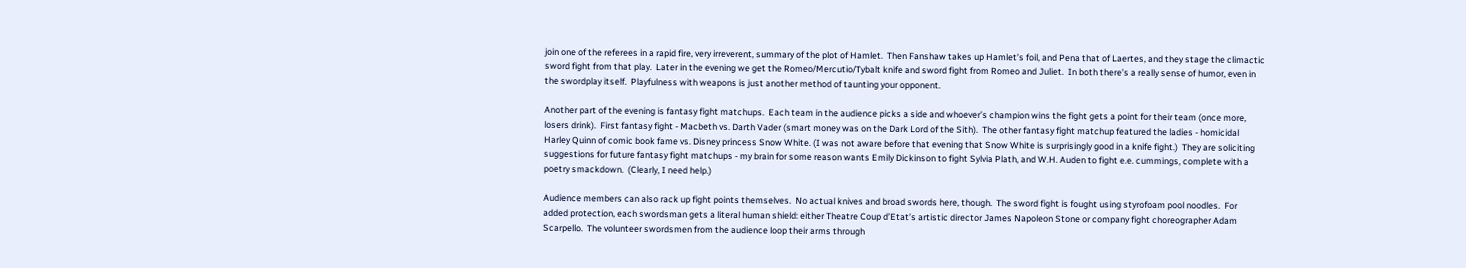join one of the referees in a rapid fire, very irreverent, summary of the plot of Hamlet.  Then Fanshaw takes up Hamlet’s foil, and Pena that of Laertes, and they stage the climactic sword fight from that play.  Later in the evening we get the Romeo/Mercutio/Tybalt knife and sword fight from Romeo and Juliet.  In both there’s a really sense of humor, even in the swordplay itself.  Playfulness with weapons is just another method of taunting your opponent.

Another part of the evening is fantasy fight matchups.  Each team in the audience picks a side and whoever’s champion wins the fight gets a point for their team (once more, losers drink).  First fantasy fight - Macbeth vs. Darth Vader (smart money was on the Dark Lord of the Sith).  The other fantasy fight matchup featured the ladies - homicidal Harley Quinn of comic book fame vs. Disney princess Snow White. (I was not aware before that evening that Snow White is surprisingly good in a knife fight.)  They are soliciting suggestions for future fantasy fight matchups - my brain for some reason wants Emily Dickinson to fight Sylvia Plath, and W.H. Auden to fight e.e. cummings, complete with a poetry smackdown.  (Clearly, I need help.)

Audience members can also rack up fight points themselves.  No actual knives and broad swords here, though.  The sword fight is fought using styrofoam pool noodles.  For added protection, each swordsman gets a literal human shield: either Theatre Coup d’Etat’s artistic director James Napoleon Stone or company fight choreographer Adam Scarpello.  The volunteer swordsmen from the audience loop their arms through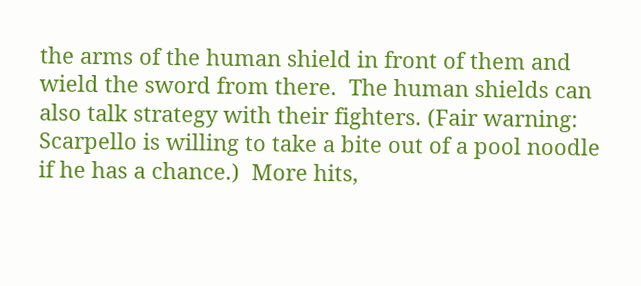the arms of the human shield in front of them and wield the sword from there.  The human shields can also talk strategy with their fighters. (Fair warning: Scarpello is willing to take a bite out of a pool noodle if he has a chance.)  More hits,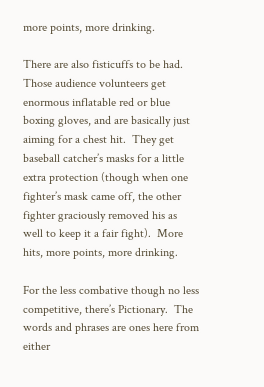more points, more drinking.

There are also fisticuffs to be had.  Those audience volunteers get enormous inflatable red or blue boxing gloves, and are basically just aiming for a chest hit.  They get baseball catcher’s masks for a little extra protection (though when one fighter’s mask came off, the other fighter graciously removed his as well to keep it a fair fight).  More hits, more points, more drinking.

For the less combative though no less competitive, there’s Pictionary.  The words and phrases are ones here from either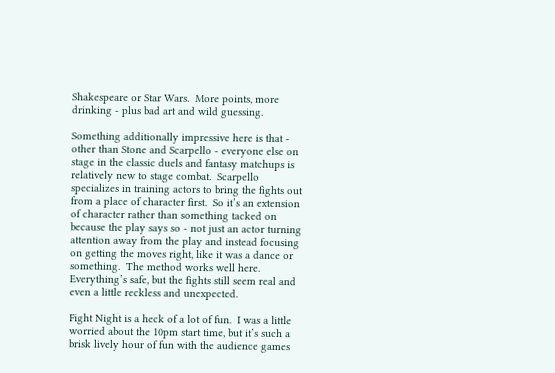Shakespeare or Star Wars.  More points, more drinking - plus bad art and wild guessing.

Something additionally impressive here is that - other than Stone and Scarpello - everyone else on stage in the classic duels and fantasy matchups is relatively new to stage combat.  Scarpello specializes in training actors to bring the fights out from a place of character first.  So it’s an extension of character rather than something tacked on because the play says so - not just an actor turning attention away from the play and instead focusing on getting the moves right, like it was a dance or something.  The method works well here.  Everything’s safe, but the fights still seem real and even a little reckless and unexpected.

Fight Night is a heck of a lot of fun.  I was a little worried about the 10pm start time, but it’s such a brisk lively hour of fun with the audience games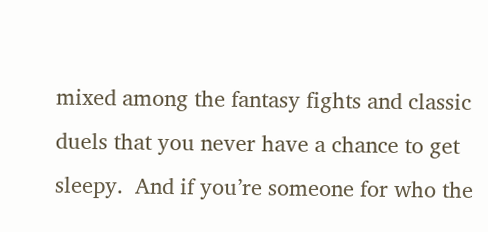mixed among the fantasy fights and classic duels that you never have a chance to get sleepy.  And if you’re someone for who the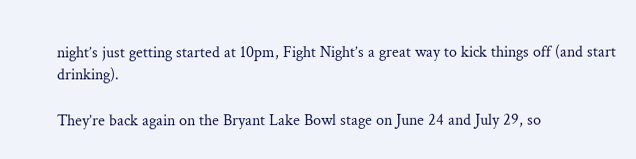night’s just getting started at 10pm, Fight Night’s a great way to kick things off (and start drinking).

They’re back again on the Bryant Lake Bowl stage on June 24 and July 29, so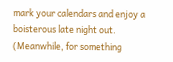mark your calendars and enjoy a boisterous late night out.  (Meanwhile, for something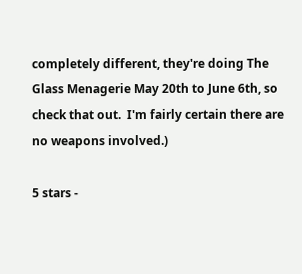completely different, they're doing The Glass Menagerie May 20th to June 6th, so check that out.  I'm fairly certain there are no weapons involved.)

5 stars -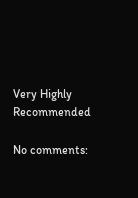Very Highly Recommended

No comments: